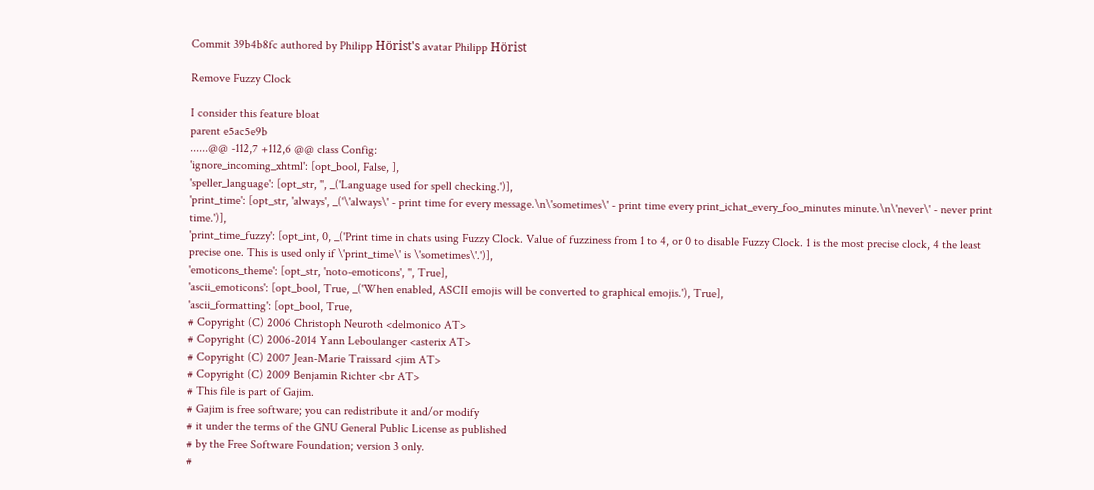Commit 39b4b8fc authored by Philipp Hörist's avatar Philipp Hörist

Remove Fuzzy Clock

I consider this feature bloat
parent e5ac5e9b
......@@ -112,7 +112,6 @@ class Config:
'ignore_incoming_xhtml': [opt_bool, False, ],
'speller_language': [opt_str, '', _('Language used for spell checking.')],
'print_time': [opt_str, 'always', _('\'always\' - print time for every message.\n\'sometimes\' - print time every print_ichat_every_foo_minutes minute.\n\'never\' - never print time.')],
'print_time_fuzzy': [opt_int, 0, _('Print time in chats using Fuzzy Clock. Value of fuzziness from 1 to 4, or 0 to disable Fuzzy Clock. 1 is the most precise clock, 4 the least precise one. This is used only if \'print_time\' is \'sometimes\'.')],
'emoticons_theme': [opt_str, 'noto-emoticons', '', True],
'ascii_emoticons': [opt_bool, True, _('When enabled, ASCII emojis will be converted to graphical emojis.'), True],
'ascii_formatting': [opt_bool, True,
# Copyright (C) 2006 Christoph Neuroth <delmonico AT>
# Copyright (C) 2006-2014 Yann Leboulanger <asterix AT>
# Copyright (C) 2007 Jean-Marie Traissard <jim AT>
# Copyright (C) 2009 Benjamin Richter <br AT>
# This file is part of Gajim.
# Gajim is free software; you can redistribute it and/or modify
# it under the terms of the GNU General Public License as published
# by the Free Software Foundation; version 3 only.
#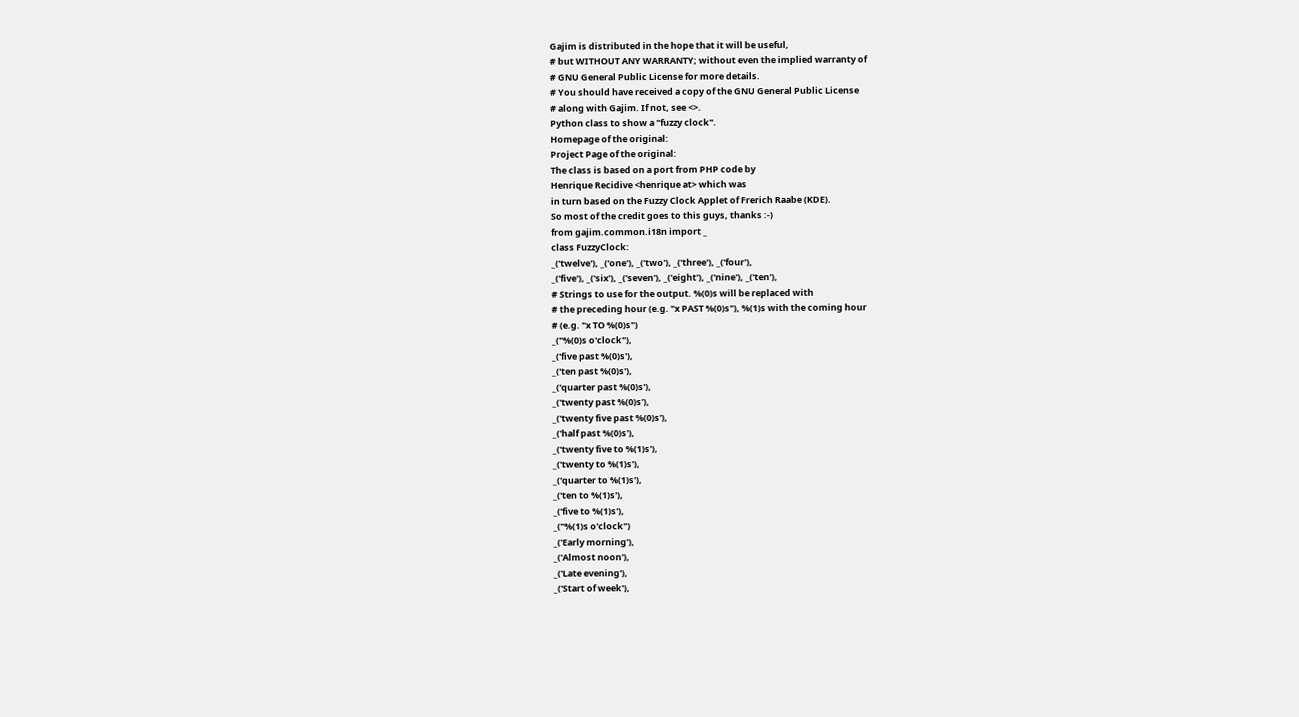Gajim is distributed in the hope that it will be useful,
# but WITHOUT ANY WARRANTY; without even the implied warranty of
# GNU General Public License for more details.
# You should have received a copy of the GNU General Public License
# along with Gajim. If not, see <>.
Python class to show a "fuzzy clock".
Homepage of the original:
Project Page of the original:
The class is based on a port from PHP code by
Henrique Recidive <henrique at> which was
in turn based on the Fuzzy Clock Applet of Frerich Raabe (KDE).
So most of the credit goes to this guys, thanks :-)
from gajim.common.i18n import _
class FuzzyClock:
_('twelve'), _('one'), _('two'), _('three'), _('four'),
_('five'), _('six'), _('seven'), _('eight'), _('nine'), _('ten'),
# Strings to use for the output. %(0)s will be replaced with
# the preceding hour (e.g. "x PAST %(0)s"), %(1)s with the coming hour
# (e.g. "x TO %(0)s")
_("%(0)s o'clock"),
_('five past %(0)s'),
_('ten past %(0)s'),
_('quarter past %(0)s'),
_('twenty past %(0)s'),
_('twenty five past %(0)s'),
_('half past %(0)s'),
_('twenty five to %(1)s'),
_('twenty to %(1)s'),
_('quarter to %(1)s'),
_('ten to %(1)s'),
_('five to %(1)s'),
_("%(1)s o'clock")
_('Early morning'),
_('Almost noon'),
_('Late evening'),
_('Start of week'),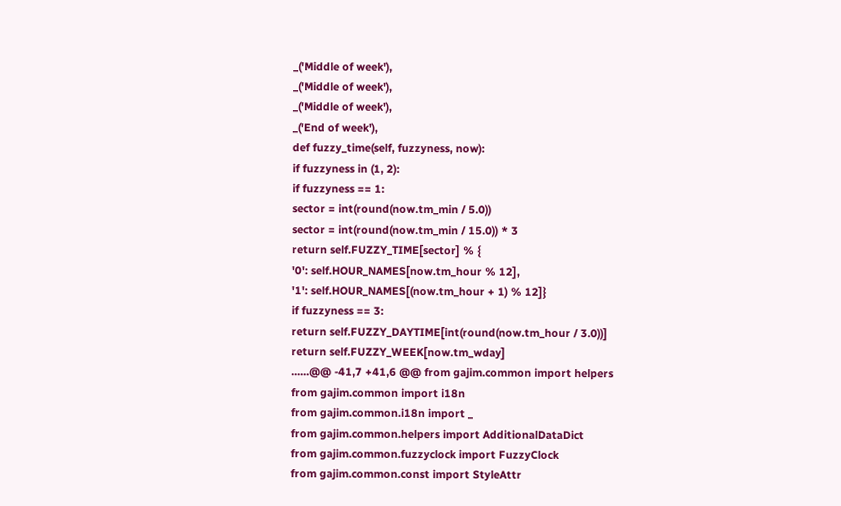_('Middle of week'),
_('Middle of week'),
_('Middle of week'),
_('End of week'),
def fuzzy_time(self, fuzzyness, now):
if fuzzyness in (1, 2):
if fuzzyness == 1:
sector = int(round(now.tm_min / 5.0))
sector = int(round(now.tm_min / 15.0)) * 3
return self.FUZZY_TIME[sector] % {
'0': self.HOUR_NAMES[now.tm_hour % 12],
'1': self.HOUR_NAMES[(now.tm_hour + 1) % 12]}
if fuzzyness == 3:
return self.FUZZY_DAYTIME[int(round(now.tm_hour / 3.0))]
return self.FUZZY_WEEK[now.tm_wday]
......@@ -41,7 +41,6 @@ from gajim.common import helpers
from gajim.common import i18n
from gajim.common.i18n import _
from gajim.common.helpers import AdditionalDataDict
from gajim.common.fuzzyclock import FuzzyClock
from gajim.common.const import StyleAttr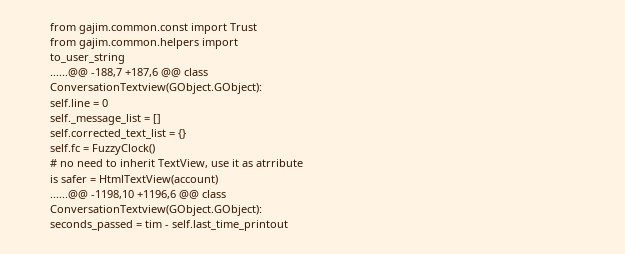from gajim.common.const import Trust
from gajim.common.helpers import to_user_string
......@@ -188,7 +187,6 @@ class ConversationTextview(GObject.GObject):
self.line = 0
self._message_list = []
self.corrected_text_list = {}
self.fc = FuzzyClock()
# no need to inherit TextView, use it as atrribute is safer = HtmlTextView(account)
......@@ -1198,10 +1196,6 @@ class ConversationTextview(GObject.GObject):
seconds_passed = tim - self.last_time_printout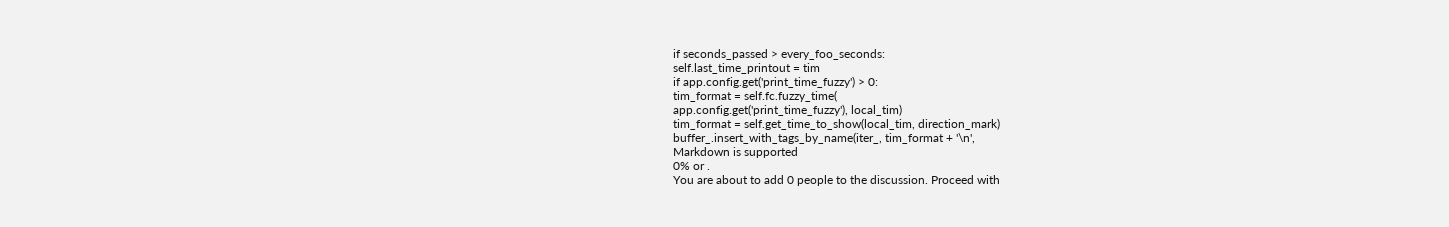if seconds_passed > every_foo_seconds:
self.last_time_printout = tim
if app.config.get('print_time_fuzzy') > 0:
tim_format = self.fc.fuzzy_time(
app.config.get('print_time_fuzzy'), local_tim)
tim_format = self.get_time_to_show(local_tim, direction_mark)
buffer_.insert_with_tags_by_name(iter_, tim_format + '\n',
Markdown is supported
0% or .
You are about to add 0 people to the discussion. Proceed with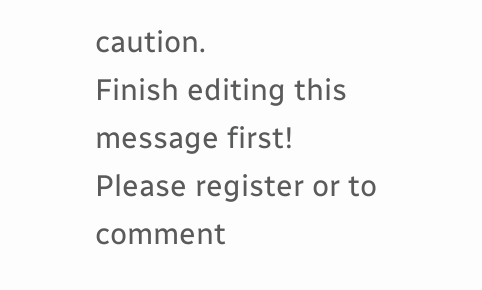caution.
Finish editing this message first!
Please register or to comment